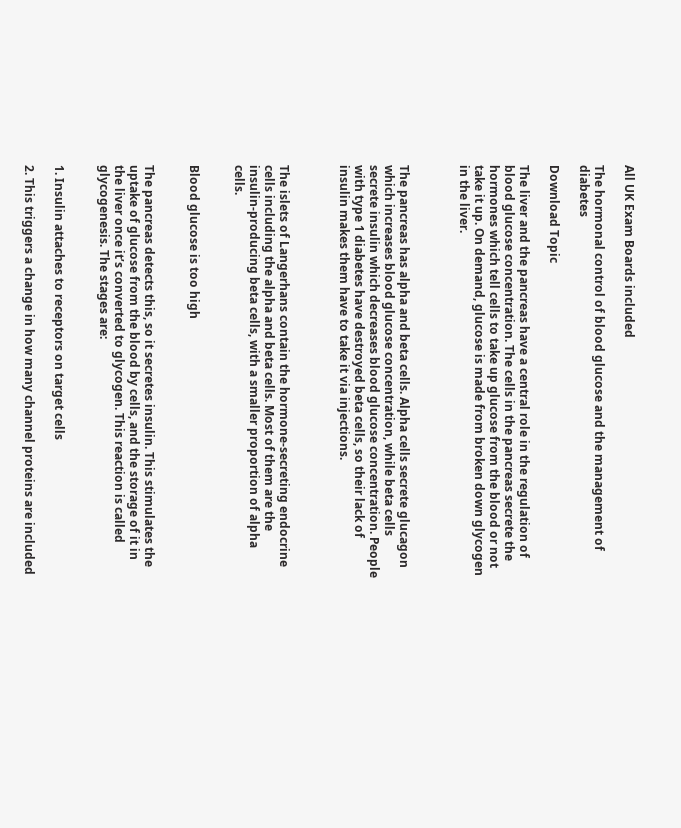All UK Exam Boards included

The hormonal control of blood glucose and the management of diabetes

Download Topic

The liver and the pancreas have a central role in the regulation of blood glucose concentration. The cells in the pancreas secrete the hormones which tell cells to take up glucose from the blood or not take it up. On demand, glucose is made from broken down glycogen in the liver.



The pancreas has alpha and beta cells. Alpha cells secrete glucagon which increases blood glucose concentration, while beta cells secrete insulin which decreases blood glucose concentration. People with type 1 diabetes have destroyed beta cells, so their lack of insulin makes them have to take it via injections.



The islets of Langerhans contain the hormone-secreting endocrine cells including the alpha and beta cells. Most of them are the insulin-producing beta cells, with a smaller proportion of alpha cells.


Blood glucose is too high


The pancreas detects this, so it secretes insulin. This stimulates the uptake of glucose from the blood by cells, and the storage of it in the liver once it’s converted to glycogen. This reaction is called glycogenesis. The stages are:


1. Insulin attaches to receptors on target cells

2. This triggers a change in how many channel proteins are included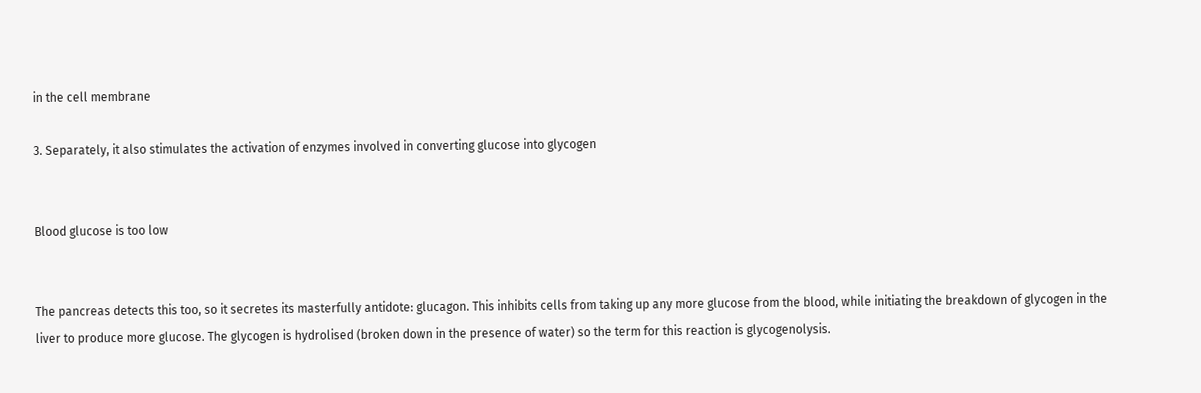in the cell membrane

3. Separately, it also stimulates the activation of enzymes involved in converting glucose into glycogen


Blood glucose is too low


The pancreas detects this too, so it secretes its masterfully antidote: glucagon. This inhibits cells from taking up any more glucose from the blood, while initiating the breakdown of glycogen in the liver to produce more glucose. The glycogen is hydrolised (broken down in the presence of water) so the term for this reaction is glycogenolysis.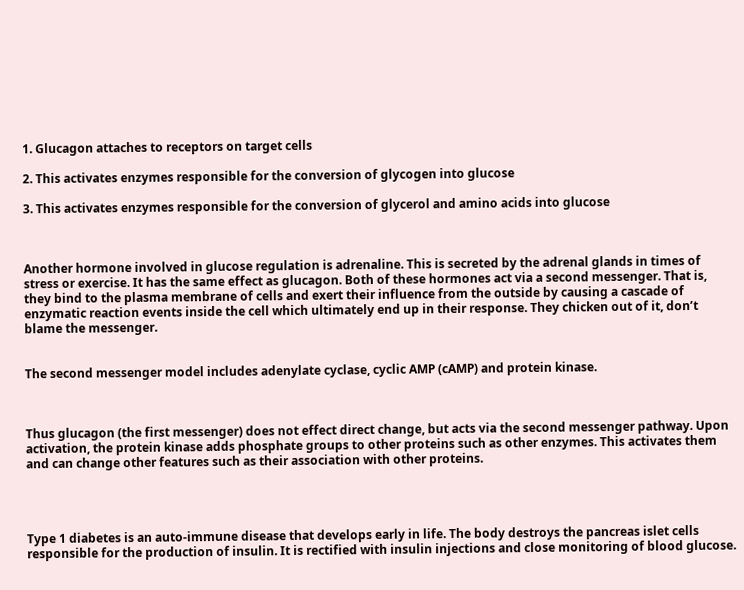1. Glucagon attaches to receptors on target cells

2. This activates enzymes responsible for the conversion of glycogen into glucose

3. This activates enzymes responsible for the conversion of glycerol and amino acids into glucose



Another hormone involved in glucose regulation is adrenaline. This is secreted by the adrenal glands in times of stress or exercise. It has the same effect as glucagon. Both of these hormones act via a second messenger. That is, they bind to the plasma membrane of cells and exert their influence from the outside by causing a cascade of enzymatic reaction events inside the cell which ultimately end up in their response. They chicken out of it, don’t blame the messenger.


The second messenger model includes adenylate cyclase, cyclic AMP (cAMP) and protein kinase.



Thus glucagon (the first messenger) does not effect direct change, but acts via the second messenger pathway. Upon activation, the protein kinase adds phosphate groups to other proteins such as other enzymes. This activates them and can change other features such as their association with other proteins.




Type 1 diabetes is an auto-immune disease that develops early in life. The body destroys the pancreas islet cells responsible for the production of insulin. It is rectified with insulin injections and close monitoring of blood glucose.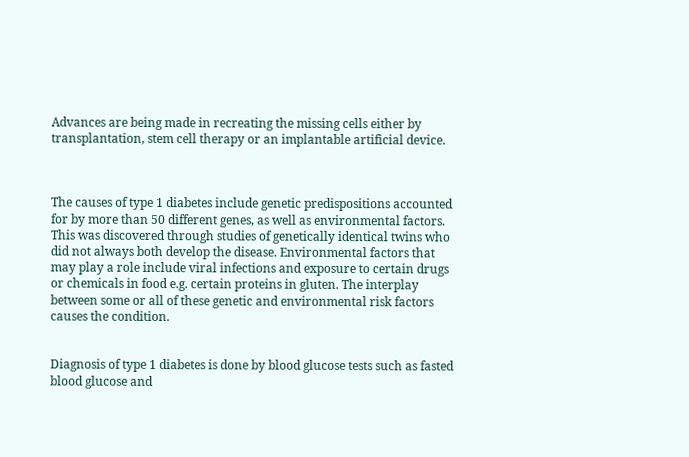Advances are being made in recreating the missing cells either by transplantation, stem cell therapy or an implantable artificial device.



The causes of type 1 diabetes include genetic predispositions accounted for by more than 50 different genes, as well as environmental factors. This was discovered through studies of genetically identical twins who did not always both develop the disease. Environmental factors that may play a role include viral infections and exposure to certain drugs or chemicals in food e.g. certain proteins in gluten. The interplay between some or all of these genetic and environmental risk factors causes the condition.


Diagnosis of type 1 diabetes is done by blood glucose tests such as fasted blood glucose and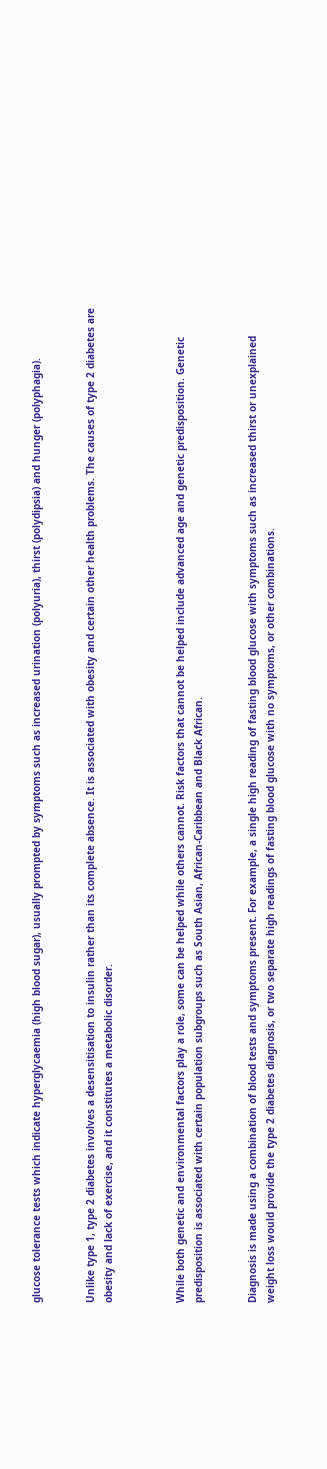glucose tolerance tests which indicate hyperglycaemia (high blood sugar), usually prompted by symptoms such as increased urination (polyuria), thirst (polydipsia) and hunger (polyphagia).


Unlike type 1, type 2 diabetes involves a desensitisation to insulin rather than its complete absence. It is associated with obesity and certain other health problems. The causes of type 2 diabetes are obesity and lack of exercise, and it constitutes a metabolic disorder.



While both genetic and environmental factors play a role, some can be helped while others cannot. Risk factors that cannot be helped include advanced age and genetic predisposition. Genetic predisposition is associated with certain population subgroups such as South Asian, African-Caribbean and Black African.


Diagnosis is made using a combination of blood tests and symptoms present. For example, a single high reading of fasting blood glucose with symptoms such as increased thirst or unexplained weight loss would provide the type 2 diabetes diagnosis, or two separate high readings of fasting blood glucose with no symptoms, or other combinations.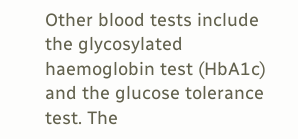Other blood tests include the glycosylated haemoglobin test (HbA1c) and the glucose tolerance test. The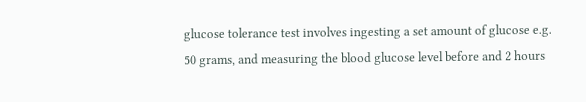glucose tolerance test involves ingesting a set amount of glucose e.g. 50 grams, and measuring the blood glucose level before and 2 hours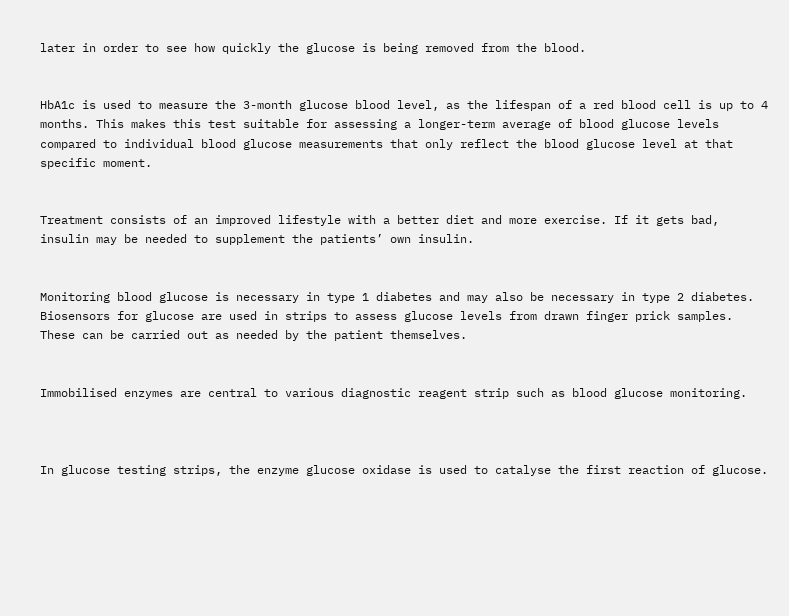later in order to see how quickly the glucose is being removed from the blood.


HbA1c is used to measure the 3-month glucose blood level, as the lifespan of a red blood cell is up to 4 months. This makes this test suitable for assessing a longer-term average of blood glucose levels compared to individual blood glucose measurements that only reflect the blood glucose level at that specific moment.


Treatment consists of an improved lifestyle with a better diet and more exercise. If it gets bad, insulin may be needed to supplement the patients’ own insulin.


Monitoring blood glucose is necessary in type 1 diabetes and may also be necessary in type 2 diabetes. Biosensors for glucose are used in strips to assess glucose levels from drawn finger prick samples. These can be carried out as needed by the patient themselves.


Immobilised enzymes are central to various diagnostic reagent strip such as blood glucose monitoring.



In glucose testing strips, the enzyme glucose oxidase is used to catalyse the first reaction of glucose.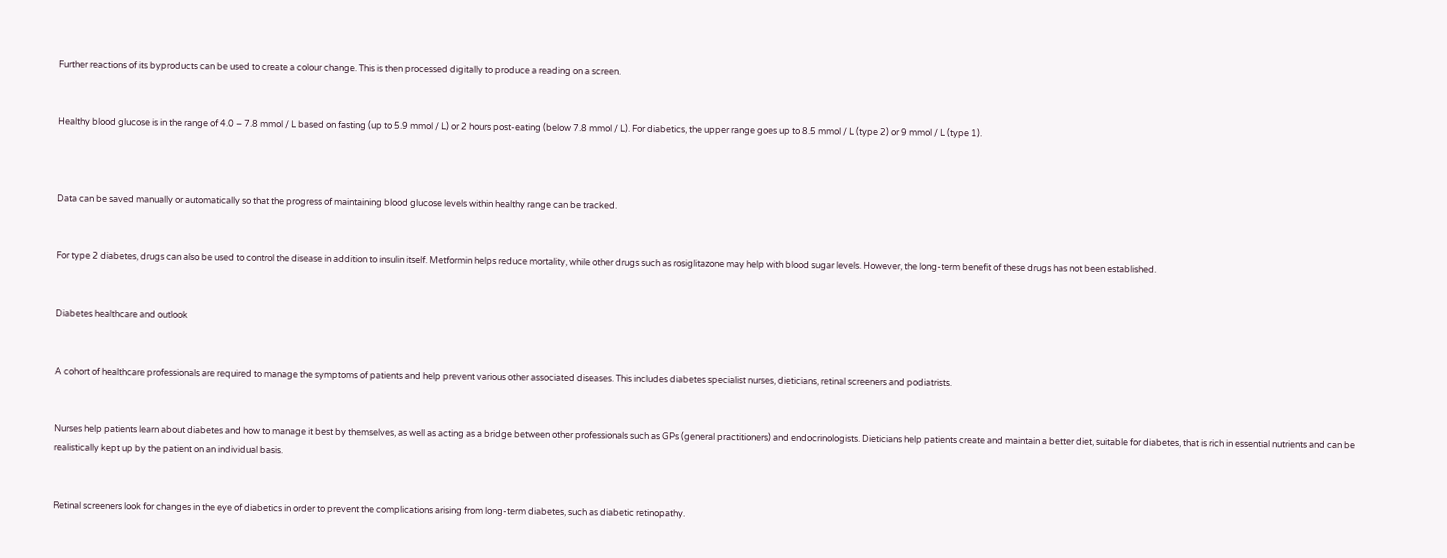Further reactions of its byproducts can be used to create a colour change. This is then processed digitally to produce a reading on a screen.


Healthy blood glucose is in the range of 4.0 – 7.8 mmol / L based on fasting (up to 5.9 mmol / L) or 2 hours post-eating (below 7.8 mmol / L). For diabetics, the upper range goes up to 8.5 mmol / L (type 2) or 9 mmol / L (type 1).



Data can be saved manually or automatically so that the progress of maintaining blood glucose levels within healthy range can be tracked.


For type 2 diabetes, drugs can also be used to control the disease in addition to insulin itself. Metformin helps reduce mortality, while other drugs such as rosiglitazone may help with blood sugar levels. However, the long-term benefit of these drugs has not been established.


Diabetes healthcare and outlook


A cohort of healthcare professionals are required to manage the symptoms of patients and help prevent various other associated diseases. This includes diabetes specialist nurses, dieticians, retinal screeners and podiatrists.


Nurses help patients learn about diabetes and how to manage it best by themselves, as well as acting as a bridge between other professionals such as GPs (general practitioners) and endocrinologists. Dieticians help patients create and maintain a better diet, suitable for diabetes, that is rich in essential nutrients and can be realistically kept up by the patient on an individual basis.


Retinal screeners look for changes in the eye of diabetics in order to prevent the complications arising from long-term diabetes, such as diabetic retinopathy.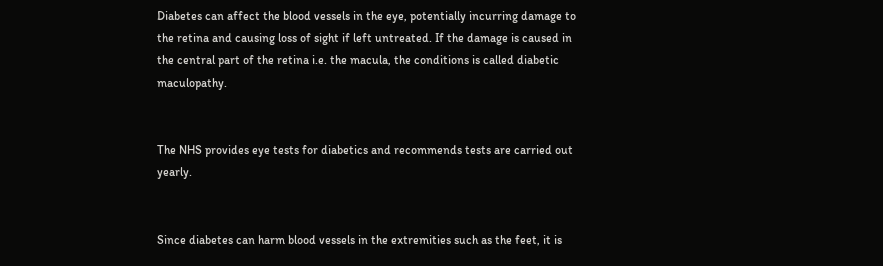Diabetes can affect the blood vessels in the eye, potentially incurring damage to the retina and causing loss of sight if left untreated. If the damage is caused in the central part of the retina i.e. the macula, the conditions is called diabetic maculopathy.


The NHS provides eye tests for diabetics and recommends tests are carried out yearly.


Since diabetes can harm blood vessels in the extremities such as the feet, it is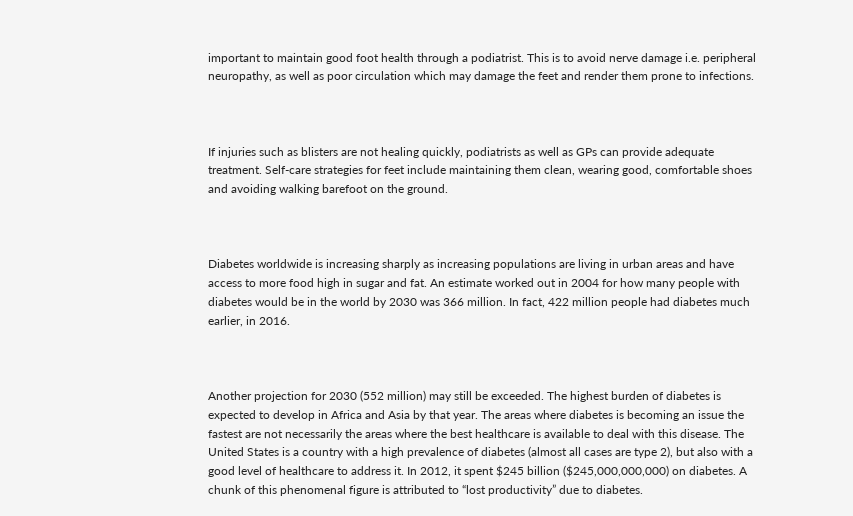important to maintain good foot health through a podiatrist. This is to avoid nerve damage i.e. peripheral neuropathy, as well as poor circulation which may damage the feet and render them prone to infections.



If injuries such as blisters are not healing quickly, podiatrists as well as GPs can provide adequate treatment. Self-care strategies for feet include maintaining them clean, wearing good, comfortable shoes and avoiding walking barefoot on the ground.



Diabetes worldwide is increasing sharply as increasing populations are living in urban areas and have access to more food high in sugar and fat. An estimate worked out in 2004 for how many people with diabetes would be in the world by 2030 was 366 million. In fact, 422 million people had diabetes much earlier, in 2016.



Another projection for 2030 (552 million) may still be exceeded. The highest burden of diabetes is expected to develop in Africa and Asia by that year. The areas where diabetes is becoming an issue the fastest are not necessarily the areas where the best healthcare is available to deal with this disease. The United States is a country with a high prevalence of diabetes (almost all cases are type 2), but also with a good level of healthcare to address it. In 2012, it spent $245 billion ($245,000,000,000) on diabetes. A chunk of this phenomenal figure is attributed to “lost productivity” due to diabetes.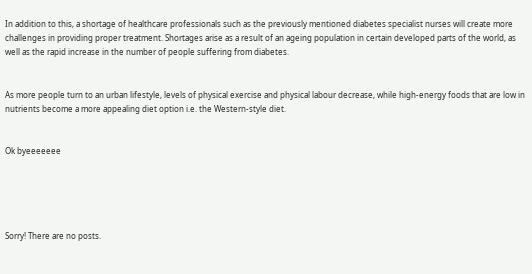In addition to this, a shortage of healthcare professionals such as the previously mentioned diabetes specialist nurses will create more challenges in providing proper treatment. Shortages arise as a result of an ageing population in certain developed parts of the world, as well as the rapid increase in the number of people suffering from diabetes.


As more people turn to an urban lifestyle, levels of physical exercise and physical labour decrease, while high-energy foods that are low in nutrients become a more appealing diet option i.e. the Western-style diet.


Ok byeeeeeee





Sorry! There are no posts.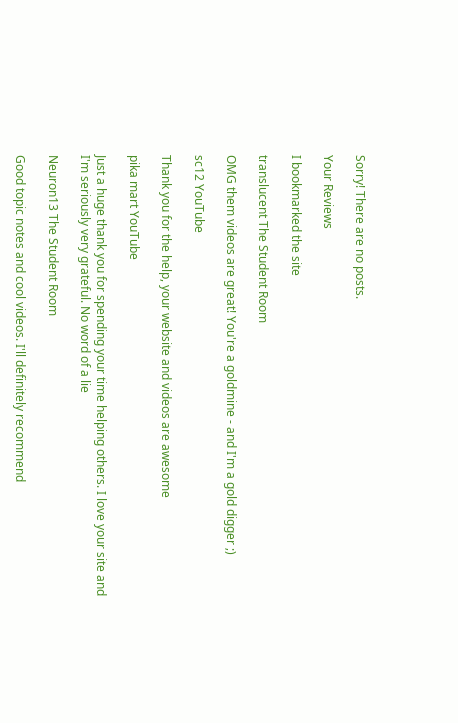Sorry! There are no posts.

Your Reviews

I bookmarked the site

translucent The Student Room

OMG them videos are great! You're a goldmine - and I'm a gold digger ;)

sc12 YouTube

Thank you for the help, your website and videos are awesome

pika mart YouTube

Just a huge thank you for spending your time helping others. I love your site and I'm seriously very grateful. No word of a lie

Neuron13 The Student Room

Good topic notes and cool videos. I'll definitely recommend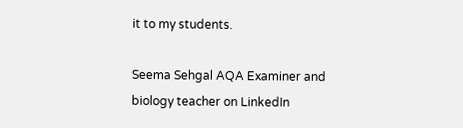it to my students.

Seema Sehgal AQA Examiner and biology teacher on LinkedIn